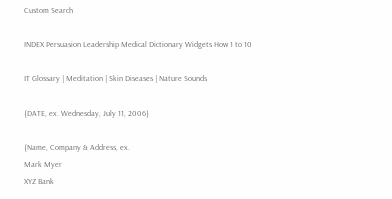Custom Search

INDEX Persuasion Leadership Medical Dictionary Widgets How 1 to 10

IT Glossary | Meditation | Skin Diseases | Nature Sounds

{DATE, ex. Wednesday, July 11, 2006}

{Name, Company & Address, ex.
Mark Myer
XYZ Bank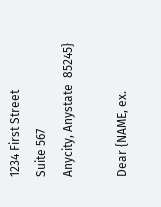1234 First Street
Suite 567
Anycity, Anystate  85245}

Dear {NAME, ex.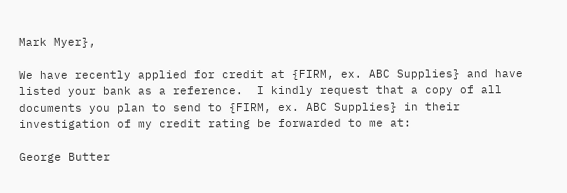Mark Myer},

We have recently applied for credit at {FIRM, ex. ABC Supplies} and have listed your bank as a reference.  I kindly request that a copy of all documents you plan to send to {FIRM, ex. ABC Supplies} in their investigation of my credit rating be forwarded to me at:

George Butter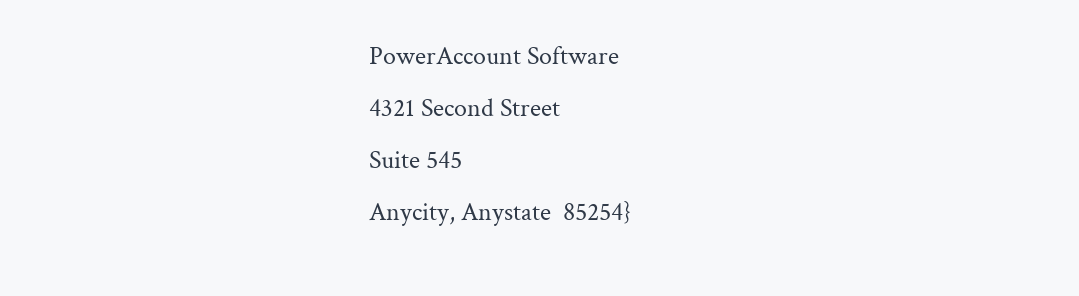PowerAccount Software
4321 Second Street
Suite 545
Anycity, Anystate  85254}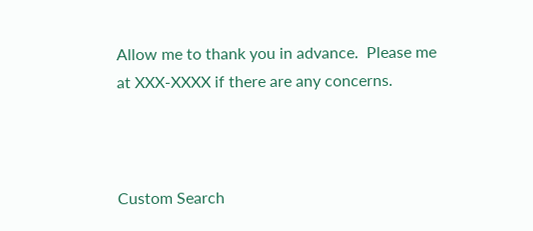Allow me to thank you in advance.  Please me at XXX-XXXX if there are any concerns.



Custom Search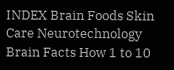INDEX Brain Foods Skin Care Neurotechnology Brain Facts How 1 to 10